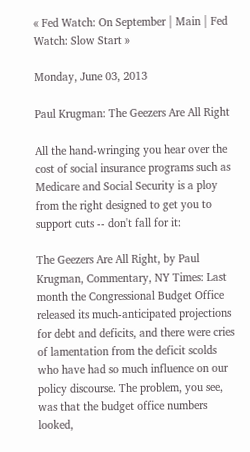« Fed Watch: On September | Main | Fed Watch: Slow Start »

Monday, June 03, 2013

Paul Krugman: The Geezers Are All Right

All the hand-wringing you hear over the cost of social insurance programs such as Medicare and Social Security is a ploy from the right designed to get you to support cuts -- don't fall for it:

The Geezers Are All Right, by Paul Krugman, Commentary, NY Times: Last month the Congressional Budget Office released its much-anticipated projections for debt and deficits, and there were cries of lamentation from the deficit scolds who have had so much influence on our policy discourse. The problem, you see, was that the budget office numbers looked,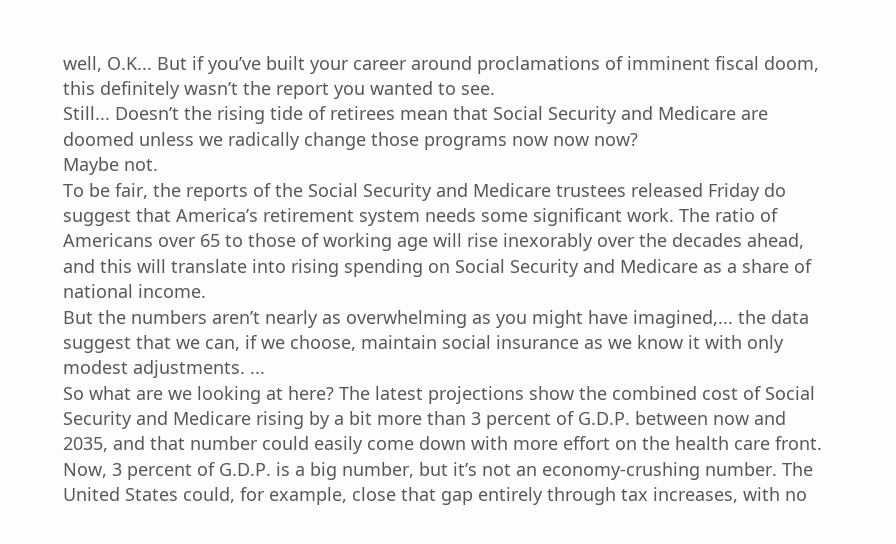well, O.K... But if you’ve built your career around proclamations of imminent fiscal doom, this definitely wasn’t the report you wanted to see.
Still... Doesn’t the rising tide of retirees mean that Social Security and Medicare are doomed unless we radically change those programs now now now?
Maybe not.
To be fair, the reports of the Social Security and Medicare trustees released Friday do suggest that America’s retirement system needs some significant work. The ratio of Americans over 65 to those of working age will rise inexorably over the decades ahead, and this will translate into rising spending on Social Security and Medicare as a share of national income.
But the numbers aren’t nearly as overwhelming as you might have imagined,... the data suggest that we can, if we choose, maintain social insurance as we know it with only modest adjustments. ...
So what are we looking at here? The latest projections show the combined cost of Social Security and Medicare rising by a bit more than 3 percent of G.D.P. between now and 2035, and that number could easily come down with more effort on the health care front. Now, 3 percent of G.D.P. is a big number, but it’s not an economy-crushing number. The United States could, for example, close that gap entirely through tax increases, with no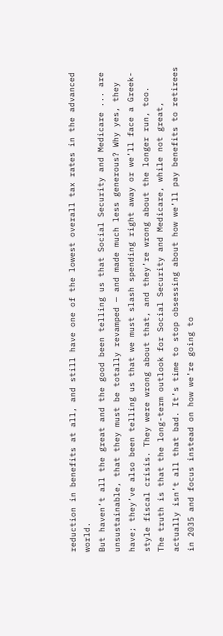reduction in benefits at all, and still have one of the lowest overall tax rates in the advanced world.
But haven’t all the great and the good been telling us that Social Security and Medicare ... are unsustainable, that they must be totally revamped — and made much less generous? Why yes, they have; they’ve also been telling us that we must slash spending right away or we’ll face a Greek-style fiscal crisis. They were wrong about that, and they’re wrong about the longer run, too.
The truth is that the long-term outlook for Social Security and Medicare, while not great, actually isn’t all that bad. It’s time to stop obsessing about how we’ll pay benefits to retirees in 2035 and focus instead on how we’re going to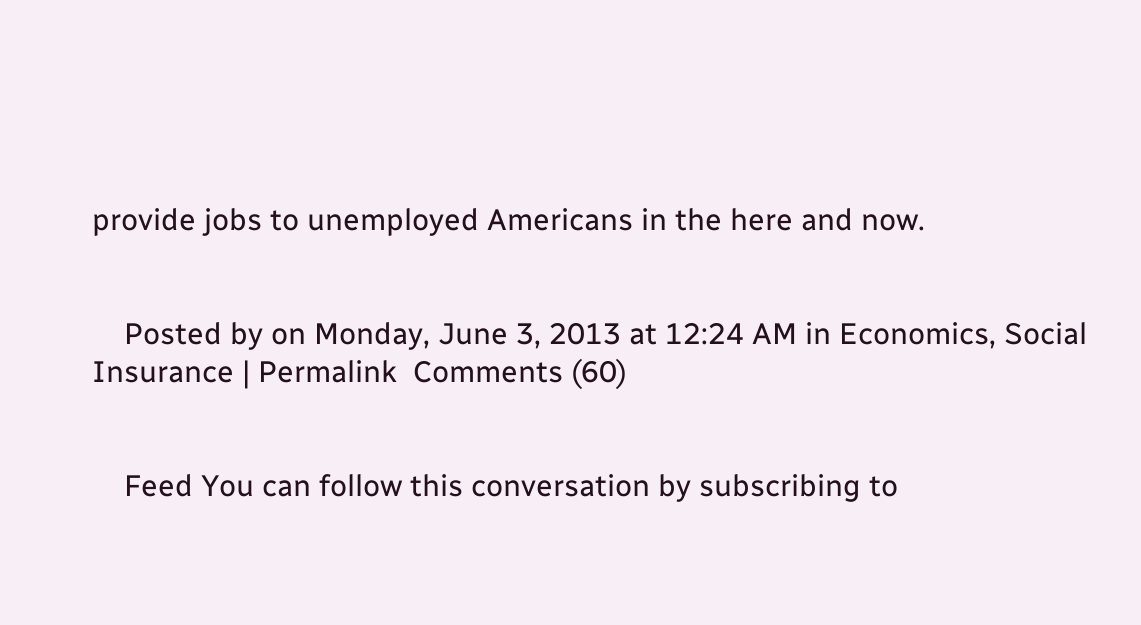provide jobs to unemployed Americans in the here and now.


    Posted by on Monday, June 3, 2013 at 12:24 AM in Economics, Social Insurance | Permalink  Comments (60)


    Feed You can follow this conversation by subscribing to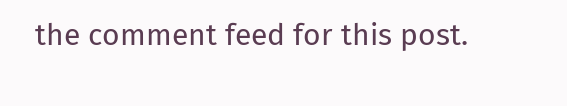the comment feed for this post.